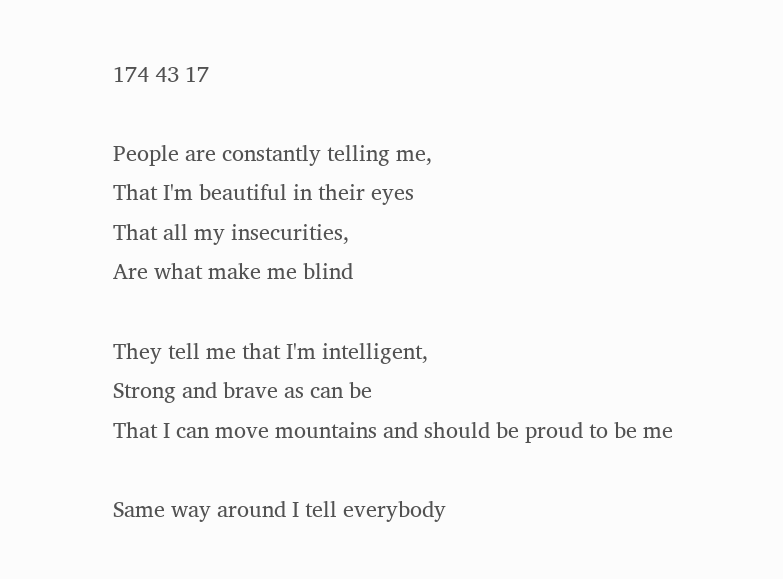174 43 17

People are constantly telling me,
That I'm beautiful in their eyes
That all my insecurities,
Are what make me blind

They tell me that I'm intelligent,
Strong and brave as can be
That I can move mountains and should be proud to be me

Same way around I tell everybody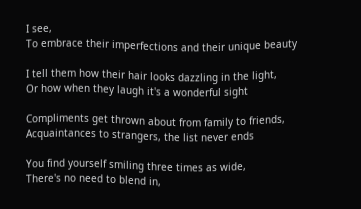I see,
To embrace their imperfections and their unique beauty

I tell them how their hair looks dazzling in the light,
Or how when they laugh it's a wonderful sight

Compliments get thrown about from family to friends,
Acquaintances to strangers, the list never ends

You find yourself smiling three times as wide,
There's no need to blend in,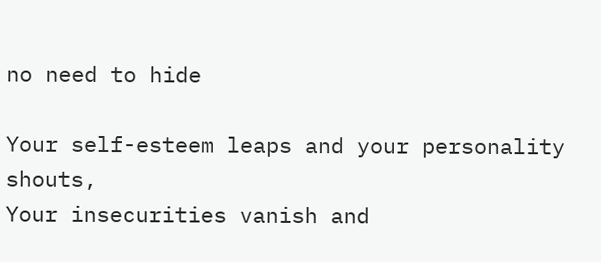no need to hide

Your self-esteem leaps and your personality shouts,
Your insecurities vanish and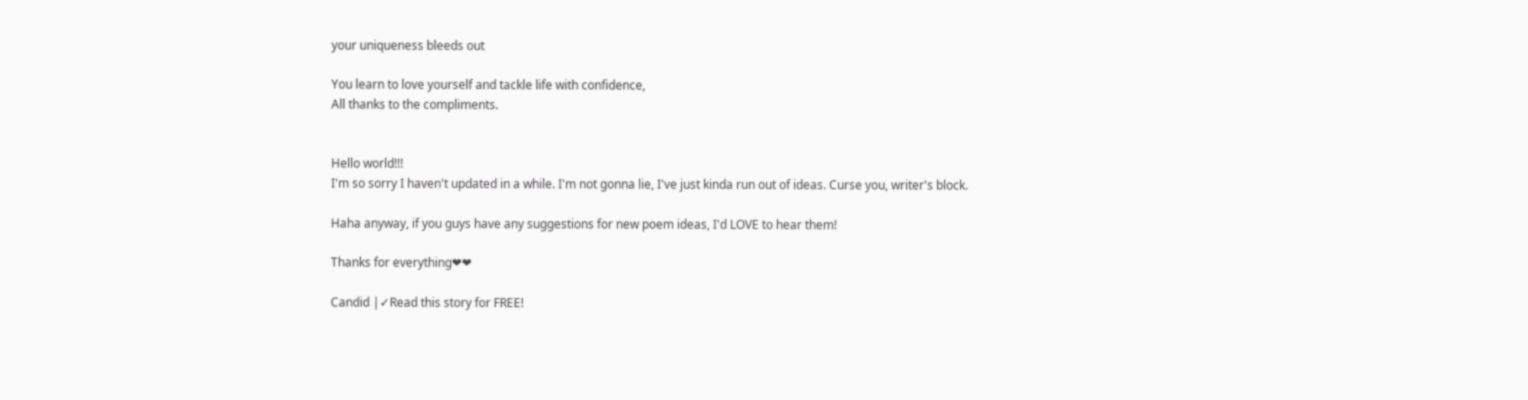your uniqueness bleeds out

You learn to love yourself and tackle life with confidence,
All thanks to the compliments.


Hello world!!!
I'm so sorry I haven't updated in a while. I'm not gonna lie, I've just kinda run out of ideas. Curse you, writer's block.

Haha anyway, if you guys have any suggestions for new poem ideas, I'd LOVE to hear them!

Thanks for everything❤❤

Candid |✓Read this story for FREE!